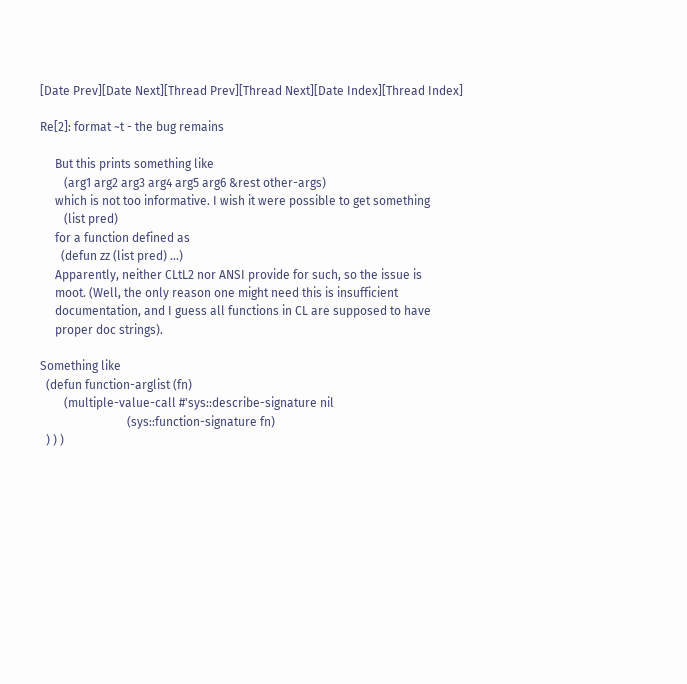[Date Prev][Date Next][Thread Prev][Thread Next][Date Index][Thread Index]

Re[2]: format ~t - the bug remains

     But this prints something like
        (arg1 arg2 arg3 arg4 arg5 arg6 &rest other-args)
     which is not too informative. I wish it were possible to get something
        (list pred)
     for a function defined as
       (defun zz (list pred) ...)
     Apparently, neither CLtL2 nor ANSI provide for such, so the issue is
     moot. (Well, the only reason one might need this is insufficient
     documentation, and I guess all functions in CL are supposed to have
     proper doc strings).

Something like
  (defun function-arglist (fn)
        (multiple-value-call #'sys::describe-signature nil
                             (sys::function-signature fn)
  ) ) )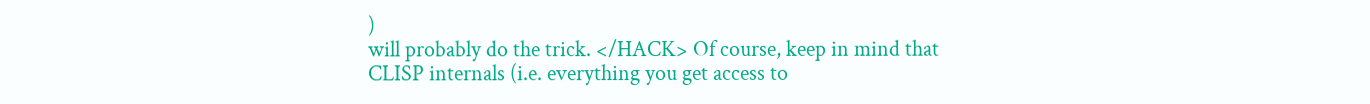)
will probably do the trick. </HACK> Of course, keep in mind that
CLISP internals (i.e. everything you get access to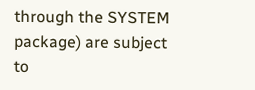through the SYSTEM
package) are subject to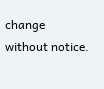change without notice.